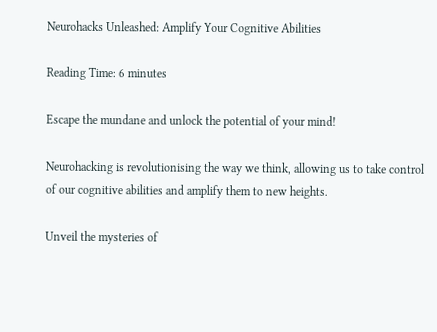Neurohacks Unleashed: Amplify Your Cognitive Abilities

Reading Time: 6 minutes

Escape the mundane and unlock the potential of your mind!

Neurohacking is revolutionising the way we think, allowing us to take control of our cognitive abilities and amplify them to new heights.

Unveil the mysteries of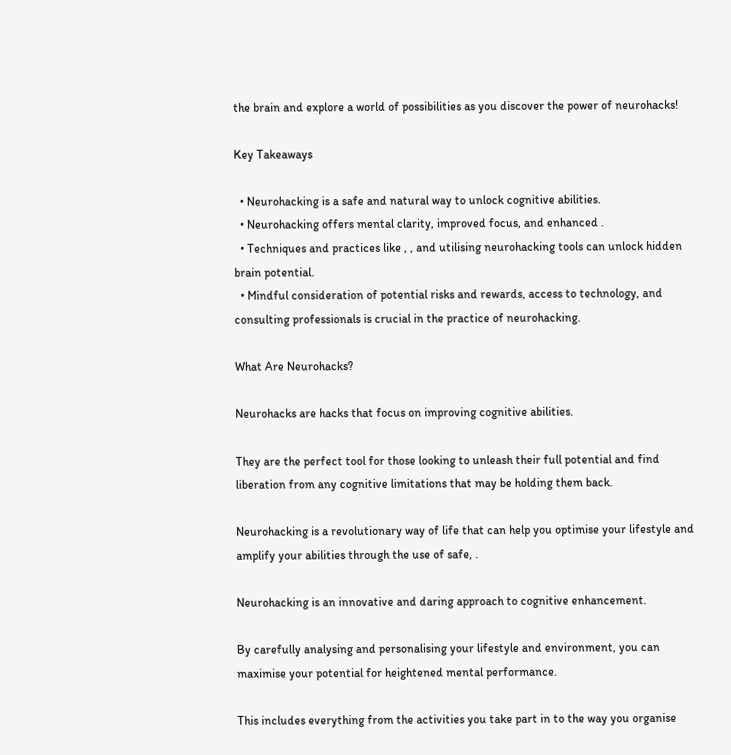the brain and explore a world of possibilities as you discover the power of neurohacks!

Key Takeaways

  • Neurohacking is a safe and natural way to unlock cognitive abilities.
  • Neurohacking offers mental clarity, improved focus, and enhanced .
  • Techniques and practices like , , and utilising neurohacking tools can unlock hidden brain potential.
  • Mindful consideration of potential risks and rewards, access to technology, and consulting professionals is crucial in the practice of neurohacking.

What Are Neurohacks?

Neurohacks are hacks that focus on improving cognitive abilities.

They are the perfect tool for those looking to unleash their full potential and find liberation from any cognitive limitations that may be holding them back.

Neurohacking is a revolutionary way of life that can help you optimise your lifestyle and amplify your abilities through the use of safe, .

Neurohacking is an innovative and daring approach to cognitive enhancement.

By carefully analysing and personalising your lifestyle and environment, you can maximise your potential for heightened mental performance.

This includes everything from the activities you take part in to the way you organise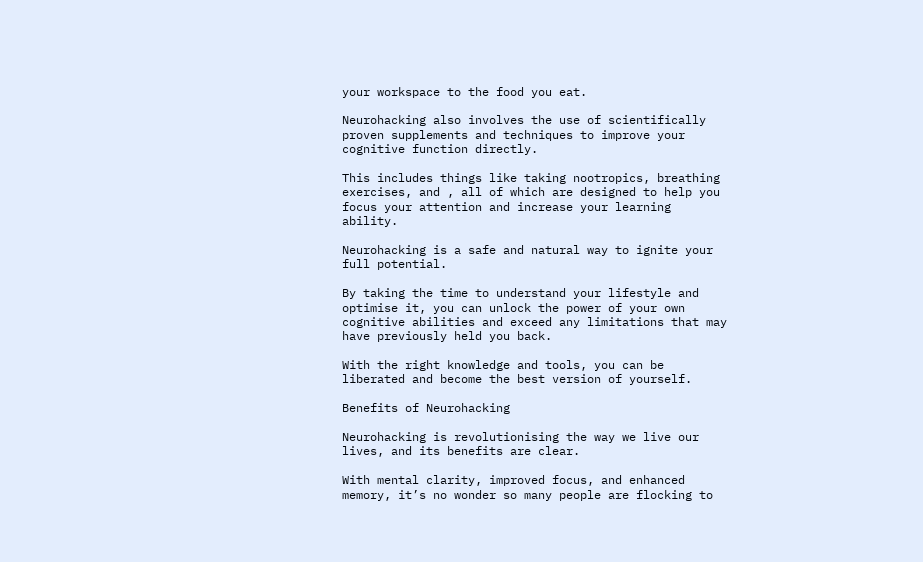your workspace to the food you eat.

Neurohacking also involves the use of scientifically proven supplements and techniques to improve your cognitive function directly.

This includes things like taking nootropics, breathing exercises, and , all of which are designed to help you focus your attention and increase your learning ability.

Neurohacking is a safe and natural way to ignite your full potential.

By taking the time to understand your lifestyle and optimise it, you can unlock the power of your own cognitive abilities and exceed any limitations that may have previously held you back.

With the right knowledge and tools, you can be liberated and become the best version of yourself.

Benefits of Neurohacking

Neurohacking is revolutionising the way we live our lives, and its benefits are clear.

With mental clarity, improved focus, and enhanced memory, it’s no wonder so many people are flocking to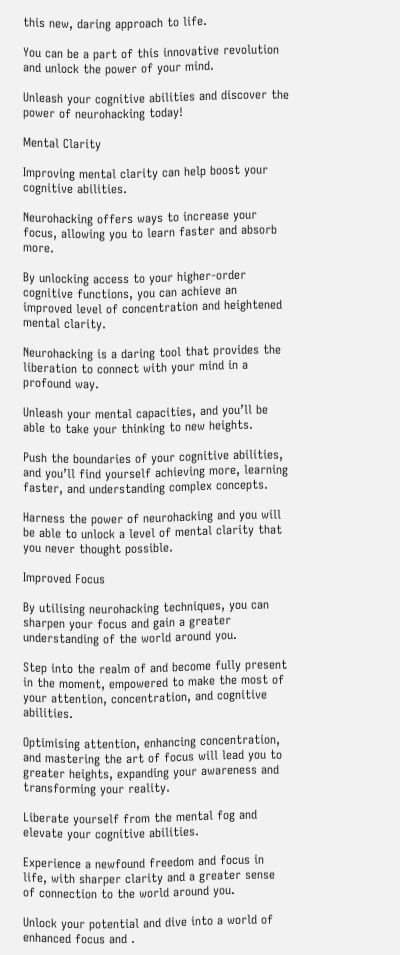this new, daring approach to life.

You can be a part of this innovative revolution and unlock the power of your mind.

Unleash your cognitive abilities and discover the power of neurohacking today!

Mental Clarity

Improving mental clarity can help boost your cognitive abilities.

Neurohacking offers ways to increase your focus, allowing you to learn faster and absorb more.

By unlocking access to your higher-order cognitive functions, you can achieve an improved level of concentration and heightened mental clarity.

Neurohacking is a daring tool that provides the liberation to connect with your mind in a profound way.

Unleash your mental capacities, and you’ll be able to take your thinking to new heights.

Push the boundaries of your cognitive abilities, and you’ll find yourself achieving more, learning faster, and understanding complex concepts.

Harness the power of neurohacking and you will be able to unlock a level of mental clarity that you never thought possible.

Improved Focus

By utilising neurohacking techniques, you can sharpen your focus and gain a greater understanding of the world around you.

Step into the realm of and become fully present in the moment, empowered to make the most of your attention, concentration, and cognitive abilities.

Optimising attention, enhancing concentration, and mastering the art of focus will lead you to greater heights, expanding your awareness and transforming your reality.

Liberate yourself from the mental fog and elevate your cognitive abilities.

Experience a newfound freedom and focus in life, with sharper clarity and a greater sense of connection to the world around you.

Unlock your potential and dive into a world of enhanced focus and .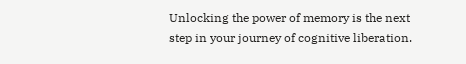Unlocking the power of memory is the next step in your journey of cognitive liberation.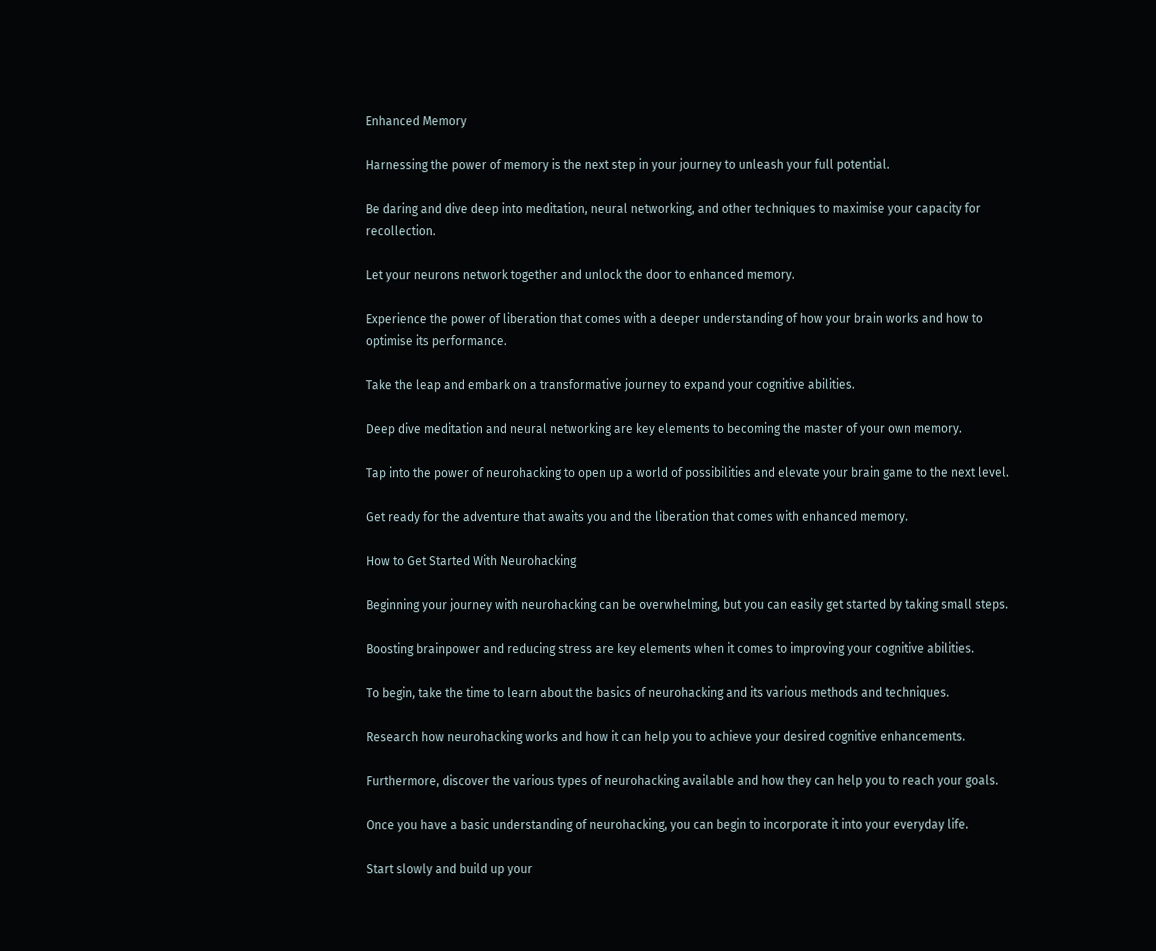Enhanced Memory

Harnessing the power of memory is the next step in your journey to unleash your full potential.

Be daring and dive deep into meditation, neural networking, and other techniques to maximise your capacity for recollection.

Let your neurons network together and unlock the door to enhanced memory.

Experience the power of liberation that comes with a deeper understanding of how your brain works and how to optimise its performance.

Take the leap and embark on a transformative journey to expand your cognitive abilities.

Deep dive meditation and neural networking are key elements to becoming the master of your own memory.

Tap into the power of neurohacking to open up a world of possibilities and elevate your brain game to the next level.

Get ready for the adventure that awaits you and the liberation that comes with enhanced memory.

How to Get Started With Neurohacking

Beginning your journey with neurohacking can be overwhelming, but you can easily get started by taking small steps.

Boosting brainpower and reducing stress are key elements when it comes to improving your cognitive abilities.

To begin, take the time to learn about the basics of neurohacking and its various methods and techniques.

Research how neurohacking works and how it can help you to achieve your desired cognitive enhancements.

Furthermore, discover the various types of neurohacking available and how they can help you to reach your goals.

Once you have a basic understanding of neurohacking, you can begin to incorporate it into your everyday life.

Start slowly and build up your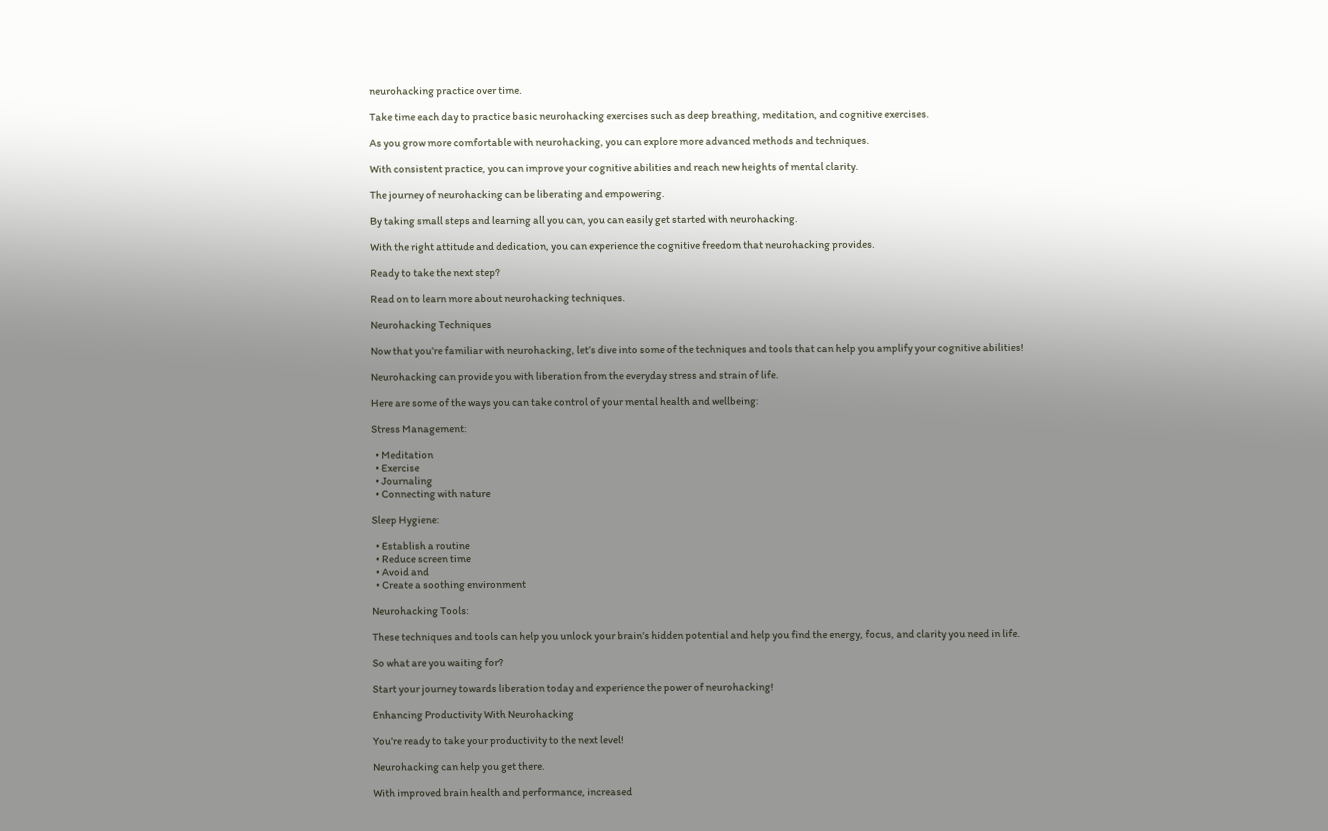neurohacking practice over time.

Take time each day to practice basic neurohacking exercises such as deep breathing, meditation, and cognitive exercises.

As you grow more comfortable with neurohacking, you can explore more advanced methods and techniques.

With consistent practice, you can improve your cognitive abilities and reach new heights of mental clarity.

The journey of neurohacking can be liberating and empowering.

By taking small steps and learning all you can, you can easily get started with neurohacking.

With the right attitude and dedication, you can experience the cognitive freedom that neurohacking provides.

Ready to take the next step?

Read on to learn more about neurohacking techniques.

Neurohacking Techniques

Now that you’re familiar with neurohacking, let’s dive into some of the techniques and tools that can help you amplify your cognitive abilities!

Neurohacking can provide you with liberation from the everyday stress and strain of life.

Here are some of the ways you can take control of your mental health and wellbeing:

Stress Management:

  • Meditation
  • Exercise
  • Journaling
  • Connecting with nature

Sleep Hygiene:

  • Establish a routine
  • Reduce screen time
  • Avoid and
  • Create a soothing environment

Neurohacking Tools:

These techniques and tools can help you unlock your brain’s hidden potential and help you find the energy, focus, and clarity you need in life.

So what are you waiting for?

Start your journey towards liberation today and experience the power of neurohacking!

Enhancing Productivity With Neurohacking

You’re ready to take your productivity to the next level!

Neurohacking can help you get there.

With improved brain health and performance, increased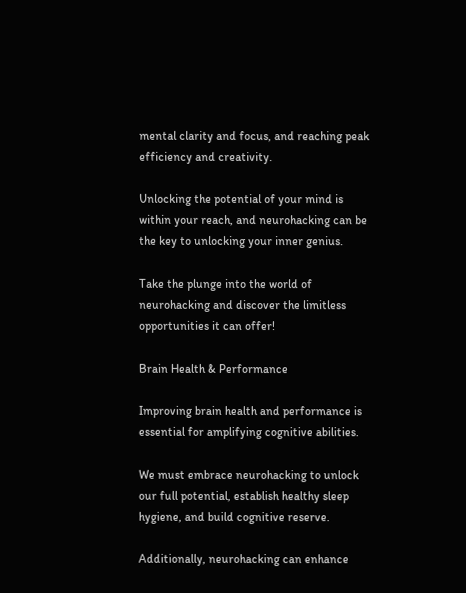mental clarity and focus, and reaching peak efficiency and creativity.

Unlocking the potential of your mind is within your reach, and neurohacking can be the key to unlocking your inner genius.

Take the plunge into the world of neurohacking and discover the limitless opportunities it can offer!

Brain Health & Performance

Improving brain health and performance is essential for amplifying cognitive abilities.

We must embrace neurohacking to unlock our full potential, establish healthy sleep hygiene, and build cognitive reserve.

Additionally, neurohacking can enhance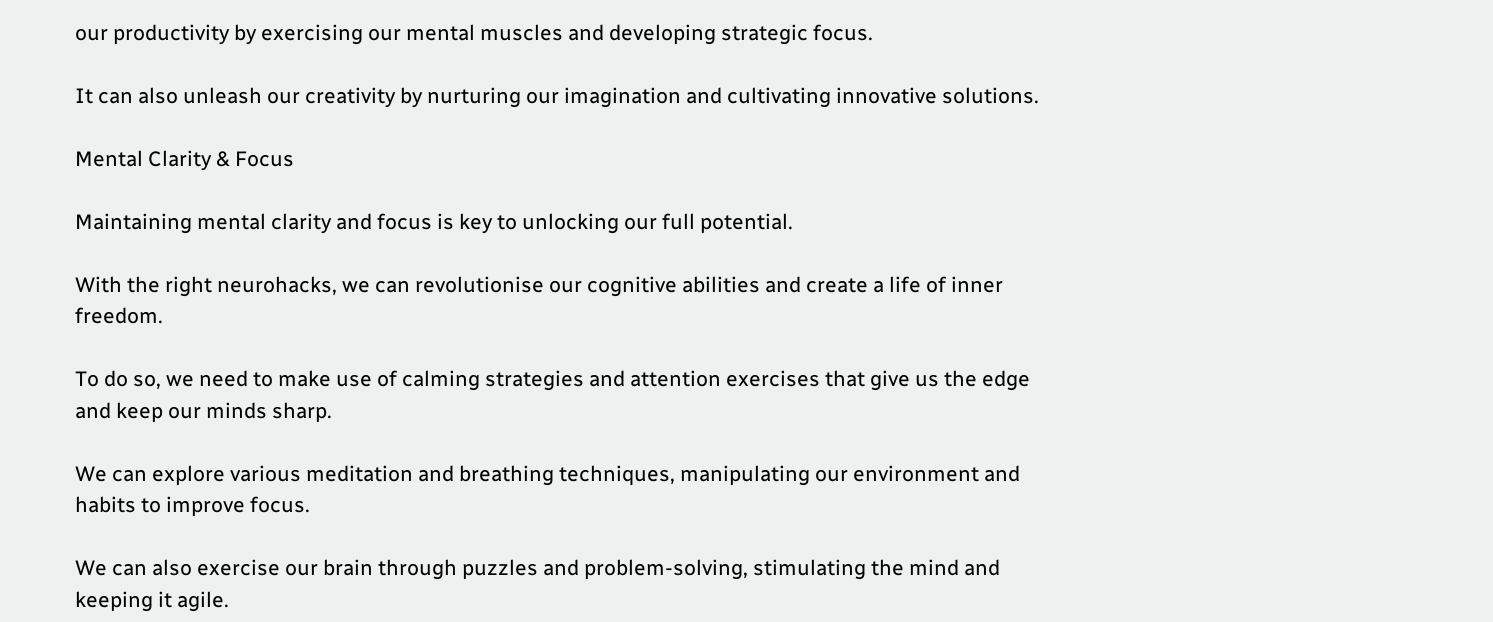our productivity by exercising our mental muscles and developing strategic focus.

It can also unleash our creativity by nurturing our imagination and cultivating innovative solutions.

Mental Clarity & Focus

Maintaining mental clarity and focus is key to unlocking our full potential.

With the right neurohacks, we can revolutionise our cognitive abilities and create a life of inner freedom.

To do so, we need to make use of calming strategies and attention exercises that give us the edge and keep our minds sharp.

We can explore various meditation and breathing techniques, manipulating our environment and habits to improve focus.

We can also exercise our brain through puzzles and problem-solving, stimulating the mind and keeping it agile.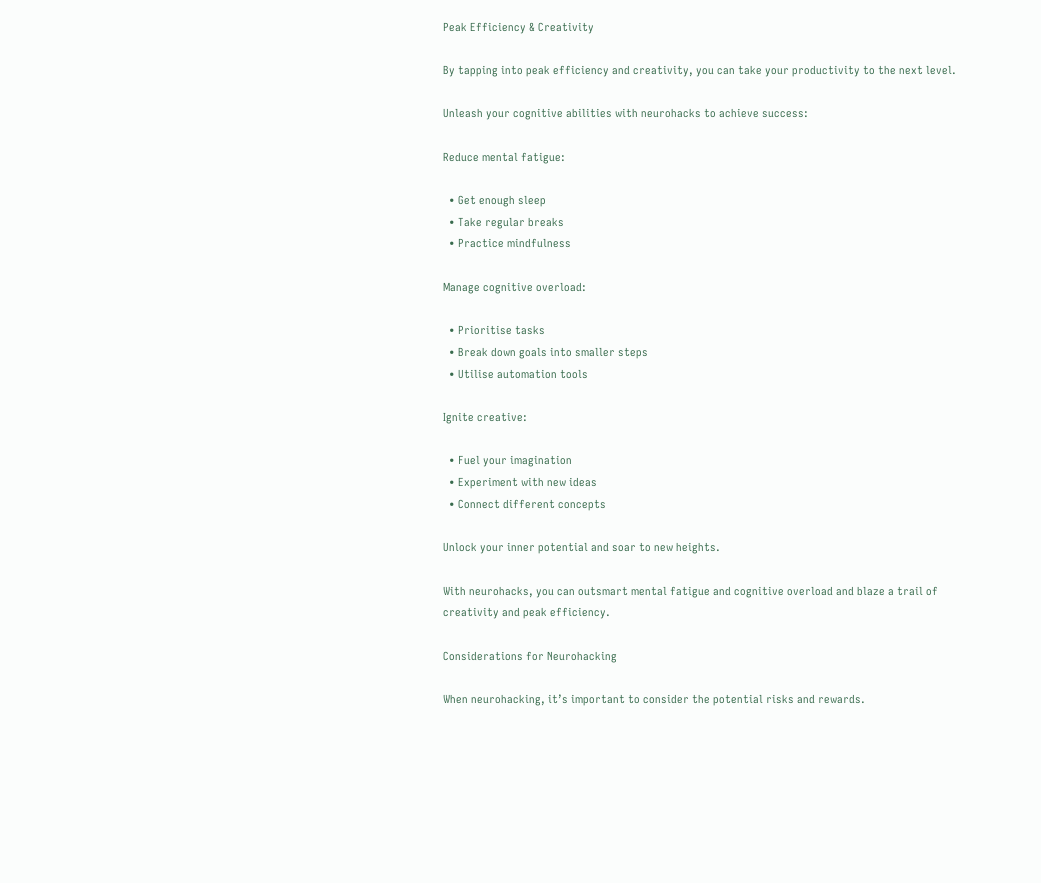Peak Efficiency & Creativity

By tapping into peak efficiency and creativity, you can take your productivity to the next level.

Unleash your cognitive abilities with neurohacks to achieve success:

Reduce mental fatigue:

  • Get enough sleep
  • Take regular breaks
  • Practice mindfulness

Manage cognitive overload:

  • Prioritise tasks
  • Break down goals into smaller steps
  • Utilise automation tools

Ignite creative:

  • Fuel your imagination
  • Experiment with new ideas
  • Connect different concepts

Unlock your inner potential and soar to new heights.

With neurohacks, you can outsmart mental fatigue and cognitive overload and blaze a trail of creativity and peak efficiency.

Considerations for Neurohacking

When neurohacking, it’s important to consider the potential risks and rewards.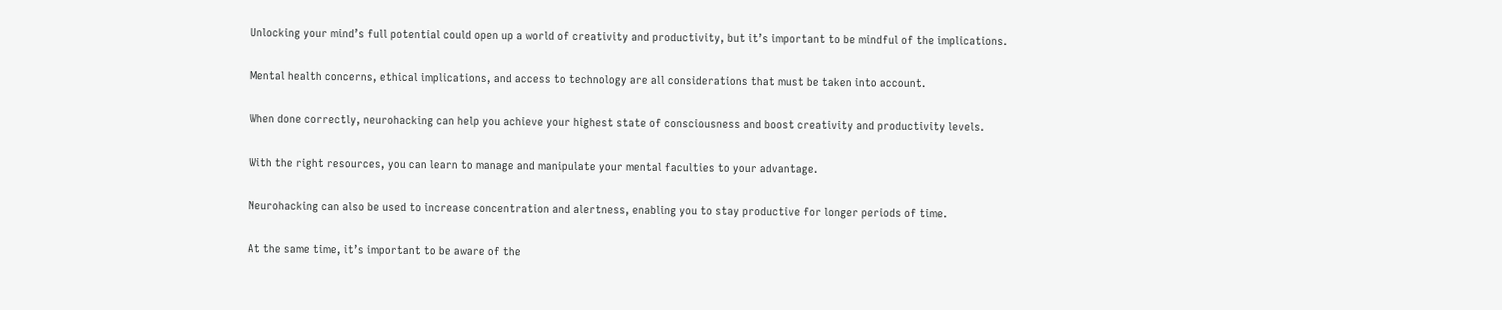Unlocking your mind’s full potential could open up a world of creativity and productivity, but it’s important to be mindful of the implications.

Mental health concerns, ethical implications, and access to technology are all considerations that must be taken into account.

When done correctly, neurohacking can help you achieve your highest state of consciousness and boost creativity and productivity levels.

With the right resources, you can learn to manage and manipulate your mental faculties to your advantage.

Neurohacking can also be used to increase concentration and alertness, enabling you to stay productive for longer periods of time.

At the same time, it’s important to be aware of the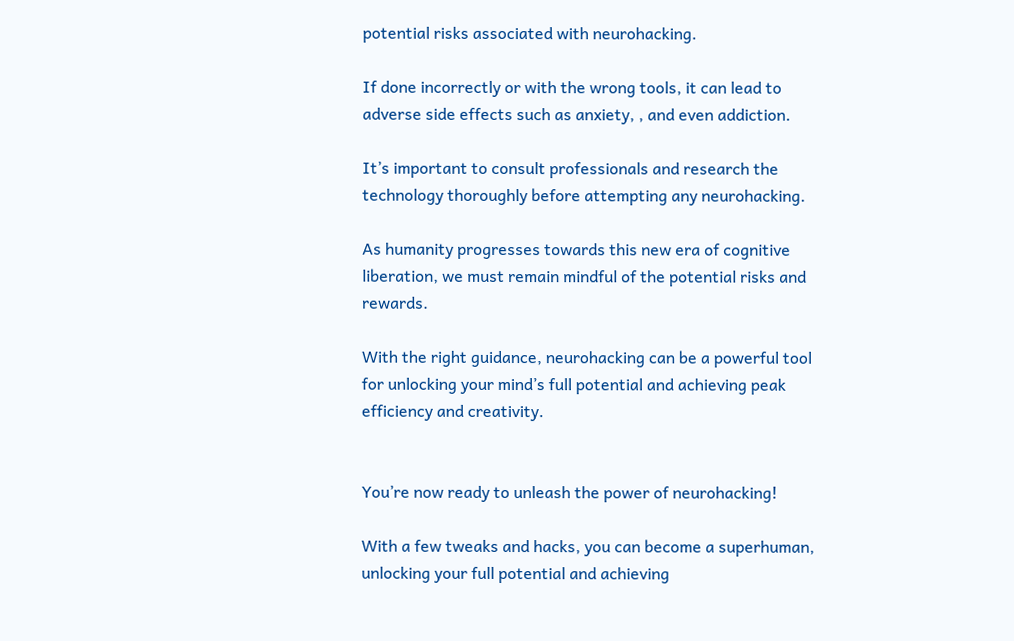potential risks associated with neurohacking.

If done incorrectly or with the wrong tools, it can lead to adverse side effects such as anxiety, , and even addiction.

It’s important to consult professionals and research the technology thoroughly before attempting any neurohacking.

As humanity progresses towards this new era of cognitive liberation, we must remain mindful of the potential risks and rewards.

With the right guidance, neurohacking can be a powerful tool for unlocking your mind’s full potential and achieving peak efficiency and creativity.


You’re now ready to unleash the power of neurohacking!

With a few tweaks and hacks, you can become a superhuman, unlocking your full potential and achieving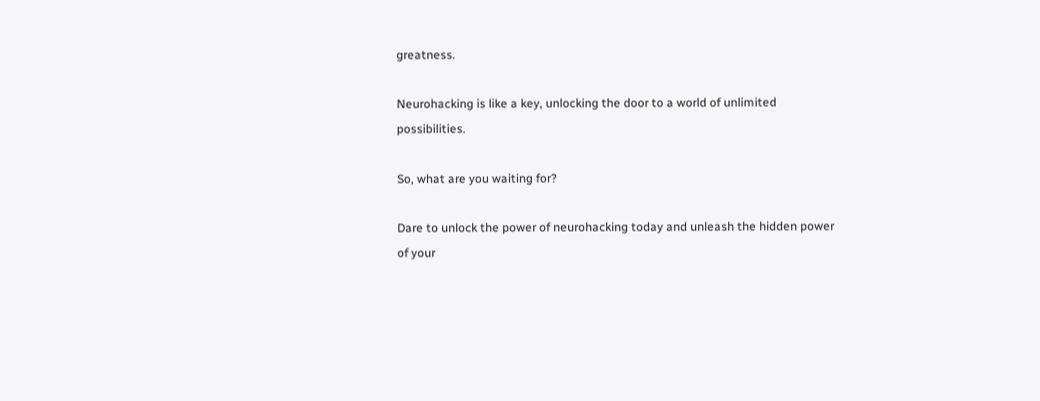greatness.

Neurohacking is like a key, unlocking the door to a world of unlimited possibilities.

So, what are you waiting for?

Dare to unlock the power of neurohacking today and unleash the hidden power of your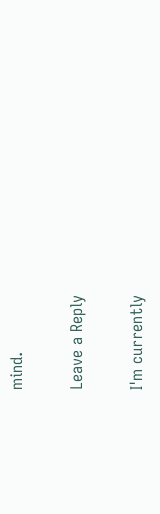mind.

Leave a Reply

I'm currently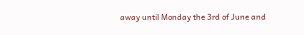away until Monday the 3rd of June and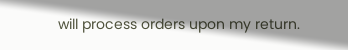will process orders upon my return.